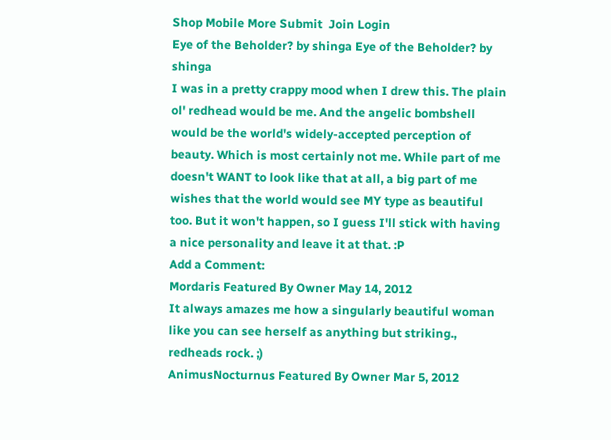Shop Mobile More Submit  Join Login
Eye of the Beholder? by shinga Eye of the Beholder? by shinga
I was in a pretty crappy mood when I drew this. The plain ol' redhead would be me. And the angelic bombshell would be the world's widely-accepted perception of beauty. Which is most certainly not me. While part of me doesn't WANT to look like that at all, a big part of me wishes that the world would see MY type as beautiful too. But it won't happen, so I guess I'll stick with having a nice personality and leave it at that. :P
Add a Comment:
Mordaris Featured By Owner May 14, 2012
It always amazes me how a singularly beautiful woman like you can see herself as anything but striking., redheads rock. ;)
AnimusNocturnus Featured By Owner Mar 5, 2012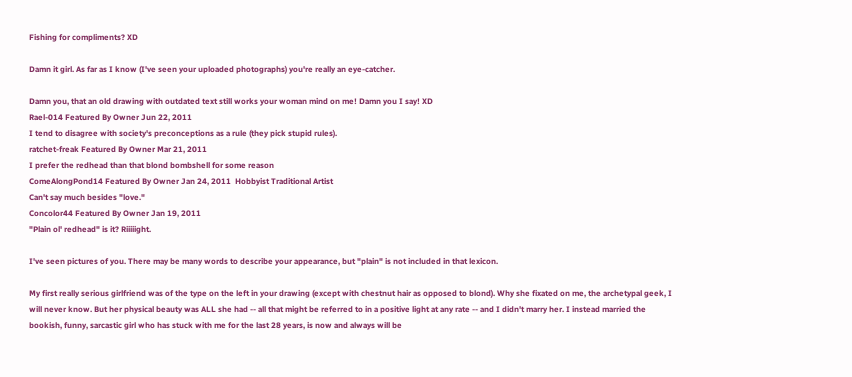Fishing for compliments? XD

Damn it girl. As far as I know (I've seen your uploaded photographs) you're really an eye-catcher.

Damn you, that an old drawing with outdated text still works your woman mind on me! Damn you I say! XD
Rael-014 Featured By Owner Jun 22, 2011
I tend to disagree with society's preconceptions as a rule (they pick stupid rules).
ratchet-freak Featured By Owner Mar 21, 2011
I prefer the redhead than that blond bombshell for some reason
ComeAlongPond14 Featured By Owner Jan 24, 2011  Hobbyist Traditional Artist
Can't say much besides "love."
Concolor44 Featured By Owner Jan 19, 2011
"Plain ol' redhead" is it? Riiiiight.

I've seen pictures of you. There may be many words to describe your appearance, but "plain" is not included in that lexicon.

My first really serious girlfriend was of the type on the left in your drawing (except with chestnut hair as opposed to blond). Why she fixated on me, the archetypal geek, I will never know. But her physical beauty was ALL she had -- all that might be referred to in a positive light at any rate -- and I didn't marry her. I instead married the bookish, funny, sarcastic girl who has stuck with me for the last 28 years, is now and always will be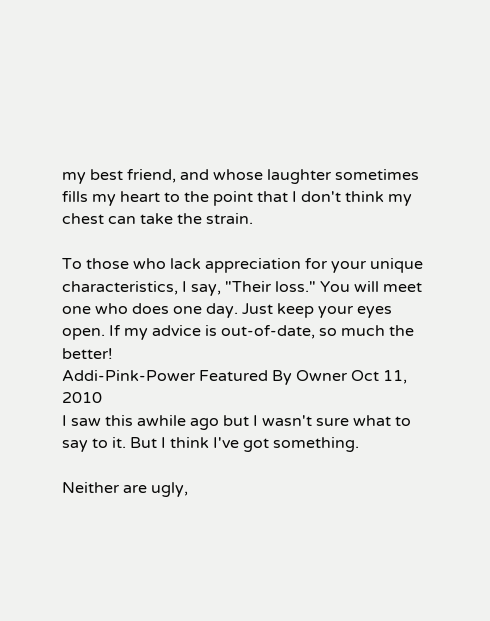my best friend, and whose laughter sometimes fills my heart to the point that I don't think my chest can take the strain.

To those who lack appreciation for your unique characteristics, I say, "Their loss." You will meet one who does one day. Just keep your eyes open. If my advice is out-of-date, so much the better!
Addi-Pink-Power Featured By Owner Oct 11, 2010
I saw this awhile ago but I wasn't sure what to say to it. But I think I've got something.

Neither are ugly,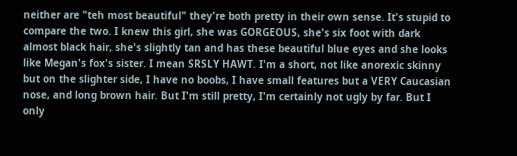neither are "teh most beautiful" they're both pretty in their own sense. It's stupid to compare the two. I knew this girl, she was GORGEOUS, she's six foot with dark almost black hair, she's slightly tan and has these beautiful blue eyes and she looks like Megan's fox's sister. I mean SRSLY HAWT. I'm a short, not like anorexic skinny but on the slighter side, I have no boobs, I have small features but a VERY Caucasian nose, and long brown hair. But I'm still pretty, I'm certainly not ugly by far. But I only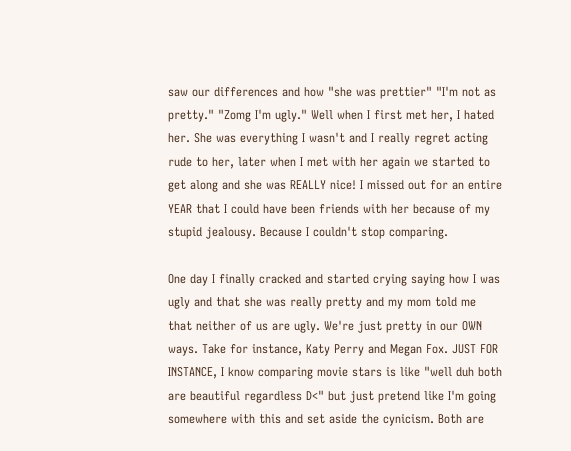saw our differences and how "she was prettier" "I'm not as pretty." "Zomg I'm ugly." Well when I first met her, I hated her. She was everything I wasn't and I really regret acting rude to her, later when I met with her again we started to get along and she was REALLY nice! I missed out for an entire YEAR that I could have been friends with her because of my stupid jealousy. Because I couldn't stop comparing.

One day I finally cracked and started crying saying how I was ugly and that she was really pretty and my mom told me that neither of us are ugly. We're just pretty in our OWN ways. Take for instance, Katy Perry and Megan Fox. JUST FOR INSTANCE, I know comparing movie stars is like "well duh both are beautiful regardless D<" but just pretend like I'm going somewhere with this and set aside the cynicism. Both are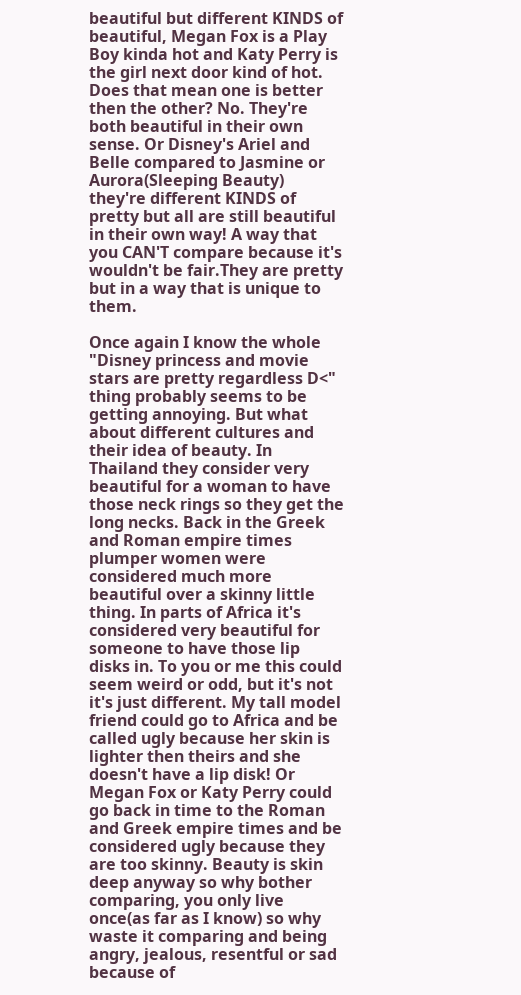beautiful but different KINDS of beautiful, Megan Fox is a Play Boy kinda hot and Katy Perry is the girl next door kind of hot. Does that mean one is better then the other? No. They're both beautiful in their own sense. Or Disney's Ariel and Belle compared to Jasmine or Aurora(Sleeping Beauty) they're different KINDS of pretty but all are still beautiful in their own way! A way that you CAN'T compare because it's wouldn't be fair.They are pretty but in a way that is unique to them.

Once again I know the whole "Disney princess and movie stars are pretty regardless D<" thing probably seems to be getting annoying. But what about different cultures and their idea of beauty. In Thailand they consider very beautiful for a woman to have those neck rings so they get the long necks. Back in the Greek and Roman empire times plumper women were considered much more beautiful over a skinny little thing. In parts of Africa it's considered very beautiful for someone to have those lip disks in. To you or me this could seem weird or odd, but it's not it's just different. My tall model friend could go to Africa and be called ugly because her skin is lighter then theirs and she doesn't have a lip disk! Or Megan Fox or Katy Perry could go back in time to the Roman and Greek empire times and be considered ugly because they are too skinny. Beauty is skin deep anyway so why bother comparing, you only live once(as far as I know) so why waste it comparing and being angry, jealous, resentful or sad because of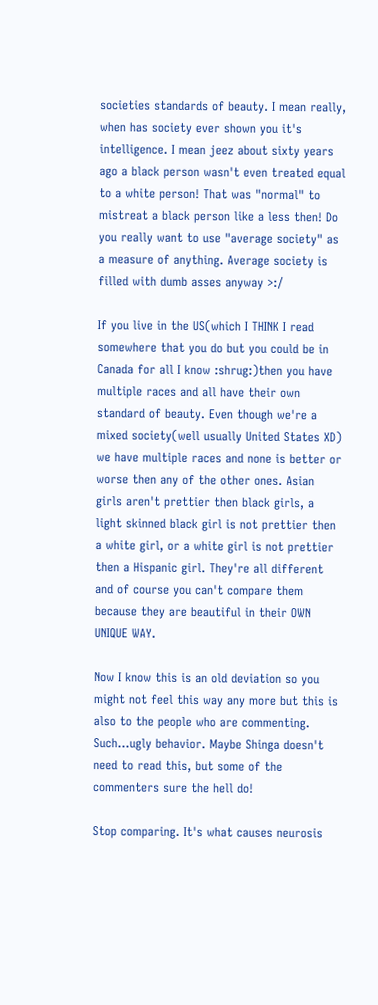societies standards of beauty. I mean really, when has society ever shown you it's intelligence. I mean jeez about sixty years ago a black person wasn't even treated equal to a white person! That was "normal" to mistreat a black person like a less then! Do you really want to use "average society" as a measure of anything. Average society is filled with dumb asses anyway >:/

If you live in the US(which I THINK I read somewhere that you do but you could be in Canada for all I know :shrug:)then you have multiple races and all have their own standard of beauty. Even though we're a mixed society(well usually United States XD) we have multiple races and none is better or worse then any of the other ones. Asian girls aren't prettier then black girls, a light skinned black girl is not prettier then a white girl, or a white girl is not prettier then a Hispanic girl. They're all different and of course you can't compare them because they are beautiful in their OWN UNIQUE WAY.

Now I know this is an old deviation so you might not feel this way any more but this is also to the people who are commenting. Such...ugly behavior. Maybe Shinga doesn't need to read this, but some of the commenters sure the hell do!

Stop comparing. It's what causes neurosis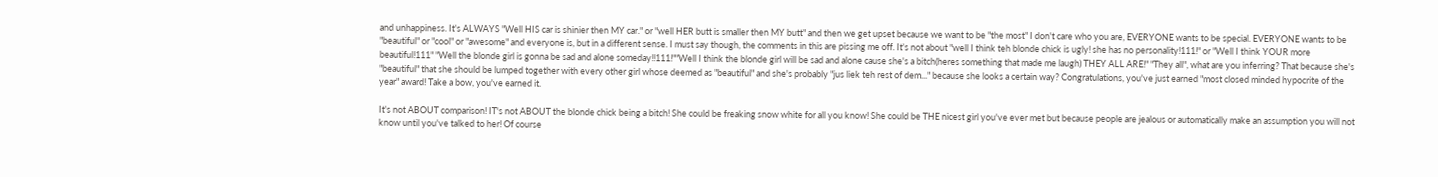and unhappiness. It's ALWAYS "Well HIS car is shinier then MY car." or "well HER butt is smaller then MY butt" and then we get upset because we want to be "the most" I don't care who you are, EVERYONE wants to be special. EVERYONE wants to be "beautiful" or "cool" or "awesome" and everyone is, but in a different sense. I must say though, the comments in this are pissing me off. It's not about "well I think teh blonde chick is ugly! she has no personality!111!" or "Well I think YOUR more beautiful!111" "Well the blonde girl is gonna be sad and alone someday!!111!""Well I think the blonde girl will be sad and alone cause she's a bitch(heres something that made me laugh) THEY ALL ARE!" "They all", what are you inferring? That because she's "beautiful" that she should be lumped together with every other girl whose deemed as "beautiful" and she's probably "jus liek teh rest of dem..." because she looks a certain way? Congratulations, you've just earned "most closed minded hypocrite of the year" award! Take a bow, you've earned it.

It's not ABOUT comparison! IT's not ABOUT the blonde chick being a bitch! She could be freaking snow white for all you know! She could be THE nicest girl you've ever met but because people are jealous or automatically make an assumption you will not know until you've talked to her! Of course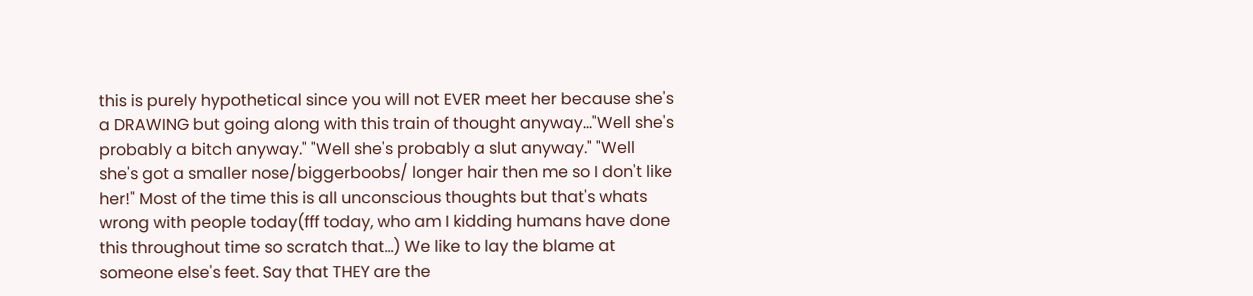this is purely hypothetical since you will not EVER meet her because she's a DRAWING but going along with this train of thought anyway..."Well she's probably a bitch anyway." "Well she's probably a slut anyway." "Well she's got a smaller nose/biggerboobs/ longer hair then me so I don't like her!" Most of the time this is all unconscious thoughts but that's whats wrong with people today(fff today, who am I kidding humans have done this throughout time so scratch that...) We like to lay the blame at someone else's feet. Say that THEY are the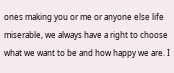ones making you or me or anyone else life miserable, we always have a right to choose what we want to be and how happy we are. I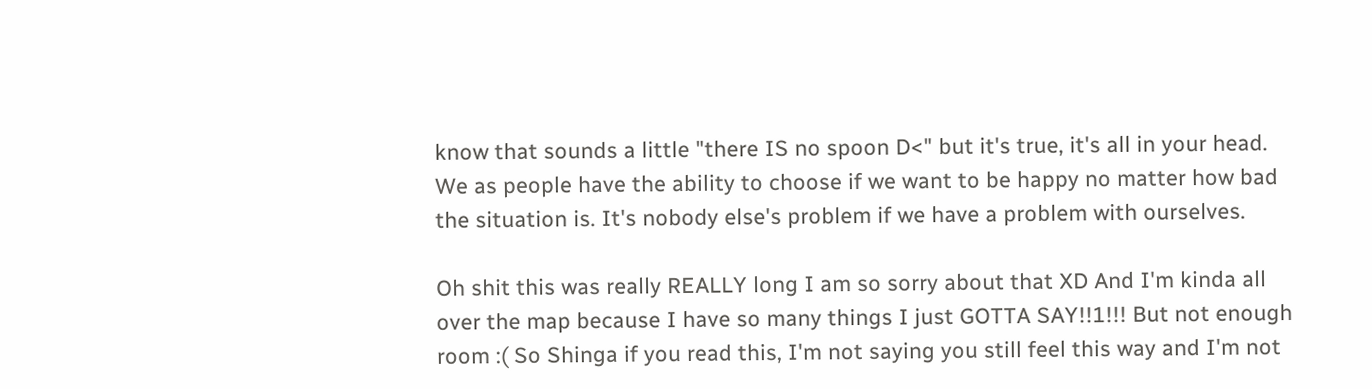know that sounds a little "there IS no spoon D<" but it's true, it's all in your head. We as people have the ability to choose if we want to be happy no matter how bad the situation is. It's nobody else's problem if we have a problem with ourselves.

Oh shit this was really REALLY long I am so sorry about that XD And I'm kinda all over the map because I have so many things I just GOTTA SAY!!1!!! But not enough room :( So Shinga if you read this, I'm not saying you still feel this way and I'm not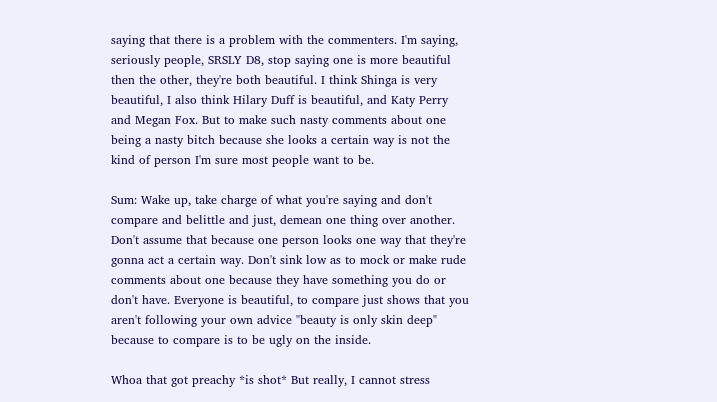saying that there is a problem with the commenters. I'm saying, seriously people, SRSLY D8, stop saying one is more beautiful then the other, they're both beautiful. I think Shinga is very beautiful, I also think Hilary Duff is beautiful, and Katy Perry and Megan Fox. But to make such nasty comments about one being a nasty bitch because she looks a certain way is not the kind of person I'm sure most people want to be.

Sum: Wake up, take charge of what you're saying and don't compare and belittle and just, demean one thing over another. Don't assume that because one person looks one way that they're gonna act a certain way. Don't sink low as to mock or make rude comments about one because they have something you do or don't have. Everyone is beautiful, to compare just shows that you aren't following your own advice "beauty is only skin deep" because to compare is to be ugly on the inside.

Whoa that got preachy *is shot* But really, I cannot stress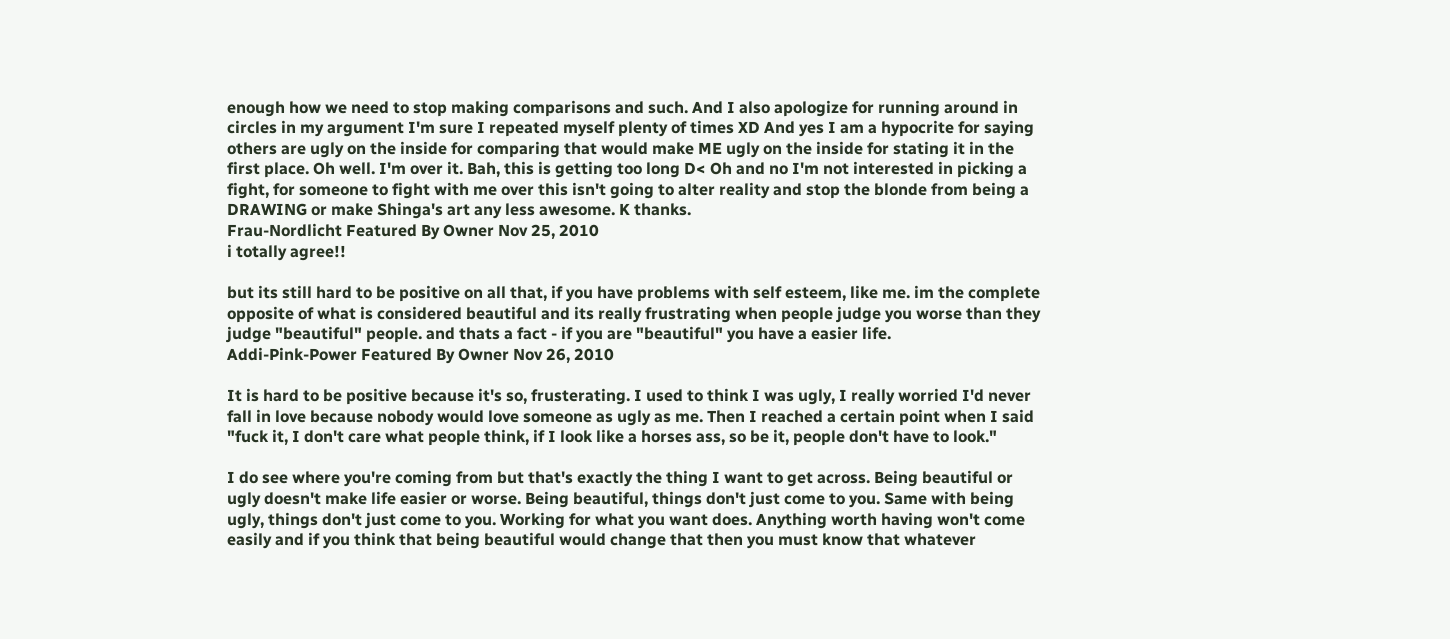enough how we need to stop making comparisons and such. And I also apologize for running around in circles in my argument I'm sure I repeated myself plenty of times XD And yes I am a hypocrite for saying others are ugly on the inside for comparing that would make ME ugly on the inside for stating it in the first place. Oh well. I'm over it. Bah, this is getting too long D< Oh and no I'm not interested in picking a fight, for someone to fight with me over this isn't going to alter reality and stop the blonde from being a DRAWING or make Shinga's art any less awesome. K thanks.
Frau-Nordlicht Featured By Owner Nov 25, 2010
i totally agree!!

but its still hard to be positive on all that, if you have problems with self esteem, like me. im the complete opposite of what is considered beautiful and its really frustrating when people judge you worse than they judge "beautiful" people. and thats a fact - if you are "beautiful" you have a easier life.
Addi-Pink-Power Featured By Owner Nov 26, 2010

It is hard to be positive because it's so, frusterating. I used to think I was ugly, I really worried I'd never fall in love because nobody would love someone as ugly as me. Then I reached a certain point when I said "fuck it, I don't care what people think, if I look like a horses ass, so be it, people don't have to look."

I do see where you're coming from but that's exactly the thing I want to get across. Being beautiful or ugly doesn't make life easier or worse. Being beautiful, things don't just come to you. Same with being ugly, things don't just come to you. Working for what you want does. Anything worth having won't come easily and if you think that being beautiful would change that then you must know that whatever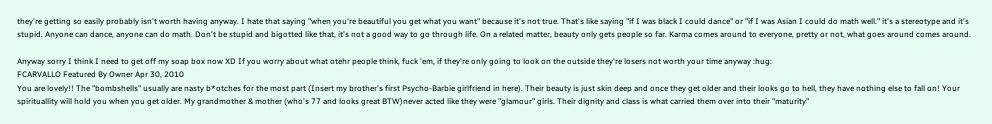they're getting so easily probably isn't worth having anyway. I hate that saying "when you're beautiful you get what you want" because it's not true. That's like saying "if I was black I could dance" or "if I was Asian I could do math well." it's a stereotype and it's stupid. Anyone can dance, anyone can do math. Don't be stupid and bigotted like that, it's not a good way to go through life. On a related matter, beauty only gets people so far. Karma comes around to everyone, pretty or not, what goes around comes around.

Anyway sorry I think I need to get off my soap box now XD If you worry about what otehr people think, fuck 'em, if they're only going to look on the outside they're losers not worth your time anyway :hug:
FCARVALLO Featured By Owner Apr 30, 2010
You are lovely!! The "bombshells" usually are nasty b*otches for the most part (Insert my brother's first Psycho-Barbie girlfriend in here). Their beauty is just skin deep and once they get older and their looks go to hell, they have nothing else to fall on! Your spirituallity will hold you when you get older. My grandmother & mother (who's 77 and looks great BTW)never acted like they were "glamour" girls. Their dignity and class is what carried them over into their "maturity"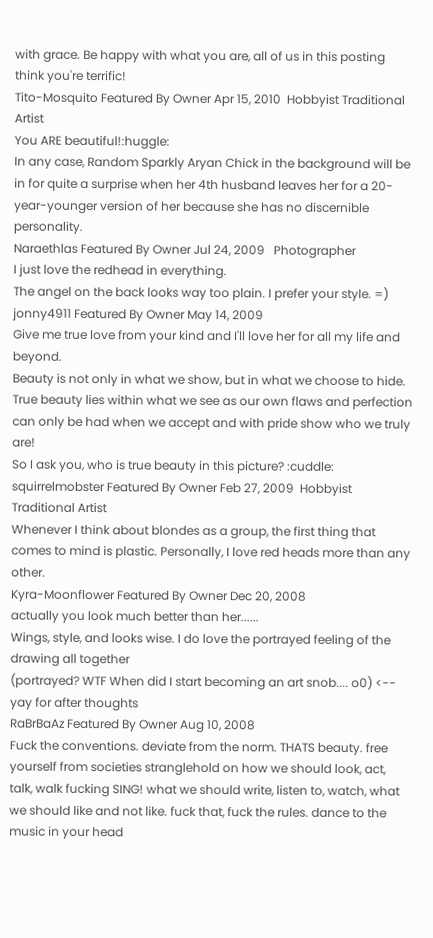with grace. Be happy with what you are, all of us in this posting think you're terrific!
Tito-Mosquito Featured By Owner Apr 15, 2010  Hobbyist Traditional Artist
You ARE beautiful!:huggle:
In any case, Random Sparkly Aryan Chick in the background will be in for quite a surprise when her 4th husband leaves her for a 20-year-younger version of her because she has no discernible personality.
Naraethlas Featured By Owner Jul 24, 2009   Photographer
I just love the redhead in everything.
The angel on the back looks way too plain. I prefer your style. =)
jonny4911 Featured By Owner May 14, 2009
Give me true love from your kind and I'll love her for all my life and beyond.
Beauty is not only in what we show, but in what we choose to hide. True beauty lies within what we see as our own flaws and perfection can only be had when we accept and with pride show who we truly are!
So I ask you, who is true beauty in this picture? :cuddle:
squirrelmobster Featured By Owner Feb 27, 2009  Hobbyist Traditional Artist
Whenever I think about blondes as a group, the first thing that comes to mind is plastic. Personally, I love red heads more than any other.
Kyra-Moonflower Featured By Owner Dec 20, 2008
actually you look much better than her......
Wings, style, and looks wise. I do love the portrayed feeling of the drawing all together
(portrayed? WTF When did I start becoming an art snob.... o0) <-- yay for after thoughts
RaBrBaAz Featured By Owner Aug 10, 2008
Fuck the conventions. deviate from the norm. THATS beauty. free yourself from societies stranglehold on how we should look, act, talk, walk fucking SING! what we should write, listen to, watch, what we should like and not like. fuck that, fuck the rules. dance to the music in your head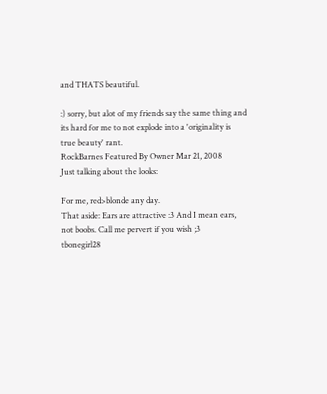and THATS beautiful.

:) sorry, but alot of my friends say the same thing and its hard for me to not explode into a 'originality is true beauty' rant.
RockBarnes Featured By Owner Mar 21, 2008
Just talking about the looks:

For me, red>blonde any day.
That aside: Ears are attractive :3 And I mean ears, not boobs. Call me pervert if you wish ;3
tbonegirl28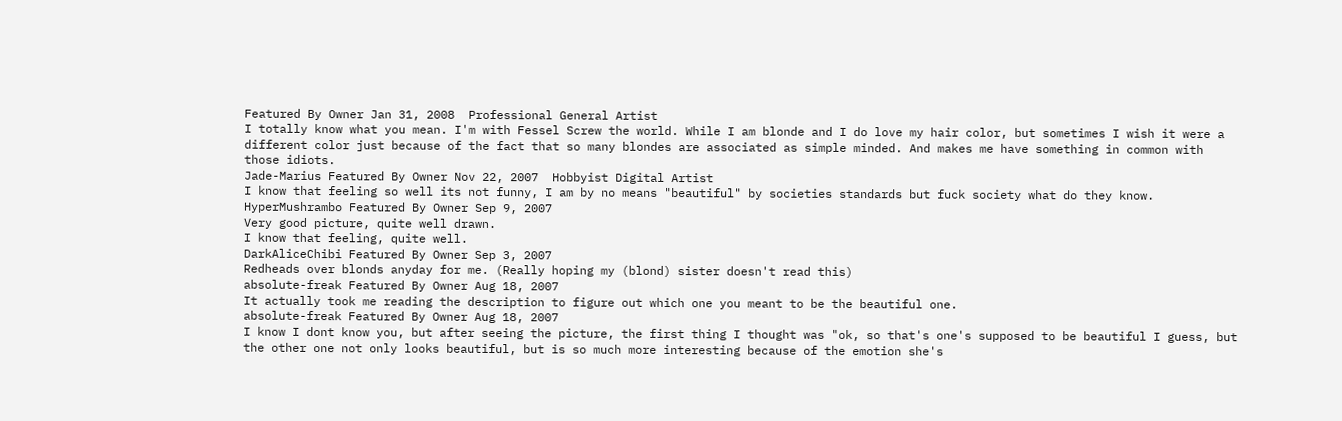Featured By Owner Jan 31, 2008  Professional General Artist
I totally know what you mean. I'm with Fessel Screw the world. While I am blonde and I do love my hair color, but sometimes I wish it were a different color just because of the fact that so many blondes are associated as simple minded. And makes me have something in common with those idiots.
Jade-Marius Featured By Owner Nov 22, 2007  Hobbyist Digital Artist
I know that feeling so well its not funny, I am by no means "beautiful" by societies standards but fuck society what do they know.
HyperMushrambo Featured By Owner Sep 9, 2007
Very good picture, quite well drawn.
I know that feeling, quite well.
DarkAliceChibi Featured By Owner Sep 3, 2007
Redheads over blonds anyday for me. (Really hoping my (blond) sister doesn't read this)
absolute-freak Featured By Owner Aug 18, 2007
It actually took me reading the description to figure out which one you meant to be the beautiful one.
absolute-freak Featured By Owner Aug 18, 2007
I know I dont know you, but after seeing the picture, the first thing I thought was "ok, so that's one's supposed to be beautiful I guess, but the other one not only looks beautiful, but is so much more interesting because of the emotion she's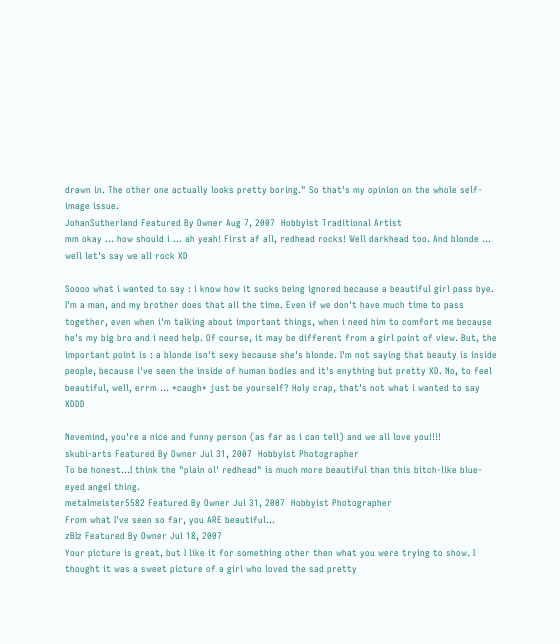drawn in. The other one actually looks pretty boring." So that's my opinion on the whole self-image issue.
JohanSutherland Featured By Owner Aug 7, 2007  Hobbyist Traditional Artist
mm okay ... how should i ... ah yeah! First af all, redhead rocks! Well darkhead too. And blonde ... well let's say we all rock XD

Soooo what i wanted to say : i know how it sucks being ignored because a beautiful girl pass bye. I'm a man, and my brother does that all the time. Even if we don't have much time to pass together, even when i'm talking about important things, when i need him to comfort me because he's my big bro and i need help. Of course, it may be different from a girl point of view. But, the important point is : a blonde isn't sexy because she's blonde. I'm not saying that beauty is inside people, because i've seen the inside of human bodies and it's enything but pretty XD. No, to feel beautiful, well, errm ... *caugh* just be yourself? Holy crap, that's not what i wanted to say XDDD

Nevemind, you're a nice and funny person (as far as i can tell) and we all love you!!!!
skubi-arts Featured By Owner Jul 31, 2007  Hobbyist Photographer
To be honest...I think the "plain ol' redhead" is much more beautiful than this bitch-like blue-eyed angel thing.
metalmeister5582 Featured By Owner Jul 31, 2007  Hobbyist Photographer
From what I've seen so far, you ARE beautiful...
zBIz Featured By Owner Jul 18, 2007
Your picture is great, but I like it for something other then what you were trying to show. I thought it was a sweet picture of a girl who loved the sad pretty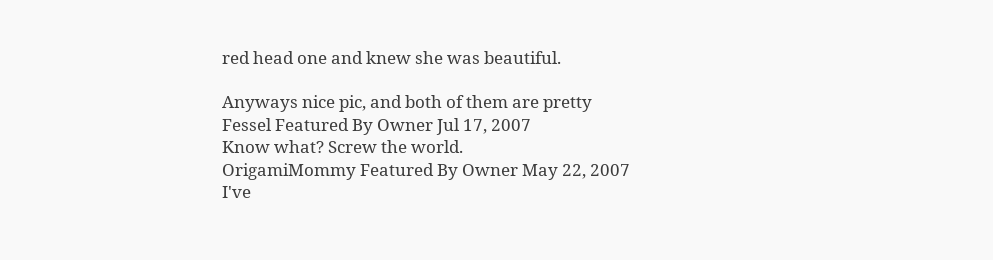red head one and knew she was beautiful.

Anyways nice pic, and both of them are pretty
Fessel Featured By Owner Jul 17, 2007
Know what? Screw the world.
OrigamiMommy Featured By Owner May 22, 2007
I've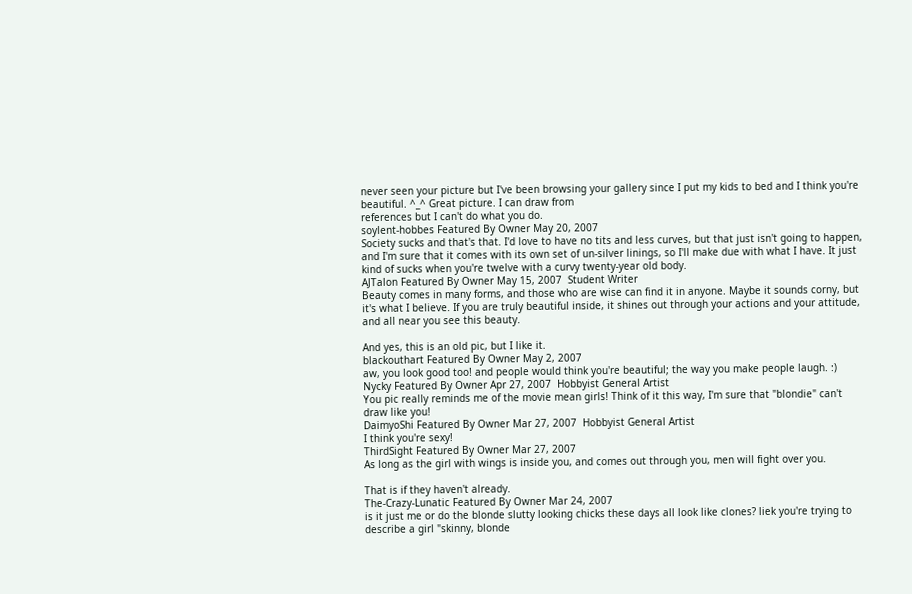never seen your picture but I've been browsing your gallery since I put my kids to bed and I think you're beautiful. ^_^ Great picture. I can draw from
references but I can't do what you do.
soylent-hobbes Featured By Owner May 20, 2007
Society sucks and that's that. I'd love to have no tits and less curves, but that just isn't going to happen, and I'm sure that it comes with its own set of un-silver linings, so I'll make due with what I have. It just kind of sucks when you're twelve with a curvy twenty-year old body.
AJTalon Featured By Owner May 15, 2007  Student Writer
Beauty comes in many forms, and those who are wise can find it in anyone. Maybe it sounds corny, but it's what I believe. If you are truly beautiful inside, it shines out through your actions and your attitude, and all near you see this beauty.

And yes, this is an old pic, but I like it.
blackouthart Featured By Owner May 2, 2007
aw, you look good too! and people would think you're beautiful; the way you make people laugh. :)
Nycky Featured By Owner Apr 27, 2007  Hobbyist General Artist
You pic really reminds me of the movie mean girls! Think of it this way, I'm sure that "blondie" can't draw like you!
DaimyoShi Featured By Owner Mar 27, 2007  Hobbyist General Artist
I think you're sexy!
ThirdSight Featured By Owner Mar 27, 2007
As long as the girl with wings is inside you, and comes out through you, men will fight over you.

That is if they haven't already.
The-Crazy-Lunatic Featured By Owner Mar 24, 2007
is it just me or do the blonde slutty looking chicks these days all look like clones? liek you're trying to describe a girl "skinny, blonde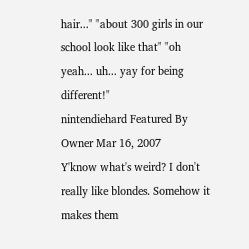hair..." "about 300 girls in our school look like that" "oh yeah... uh... yay for being different!"
nintendiehard Featured By Owner Mar 16, 2007
Y'know what's weird? I don't really like blondes. Somehow it makes them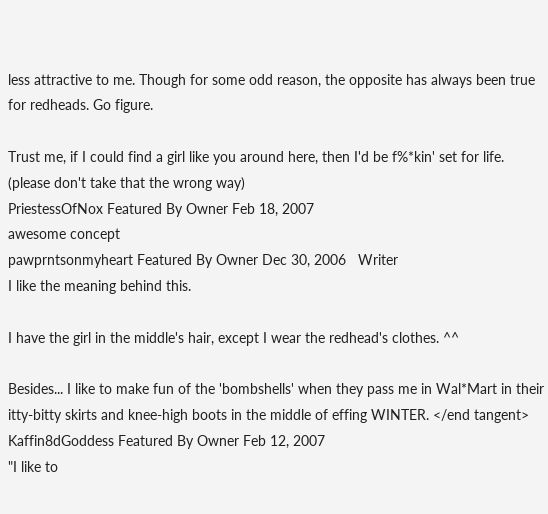less attractive to me. Though for some odd reason, the opposite has always been true for redheads. Go figure.

Trust me, if I could find a girl like you around here, then I'd be f%*kin' set for life. (please don't take that the wrong way)
PriestessOfNox Featured By Owner Feb 18, 2007
awesome concept
pawprntsonmyheart Featured By Owner Dec 30, 2006   Writer
I like the meaning behind this.

I have the girl in the middle's hair, except I wear the redhead's clothes. ^^

Besides... I like to make fun of the 'bombshells' when they pass me in Wal*Mart in their itty-bitty skirts and knee-high boots in the middle of effing WINTER. </end tangent>
Kaffin8dGoddess Featured By Owner Feb 12, 2007
"I like to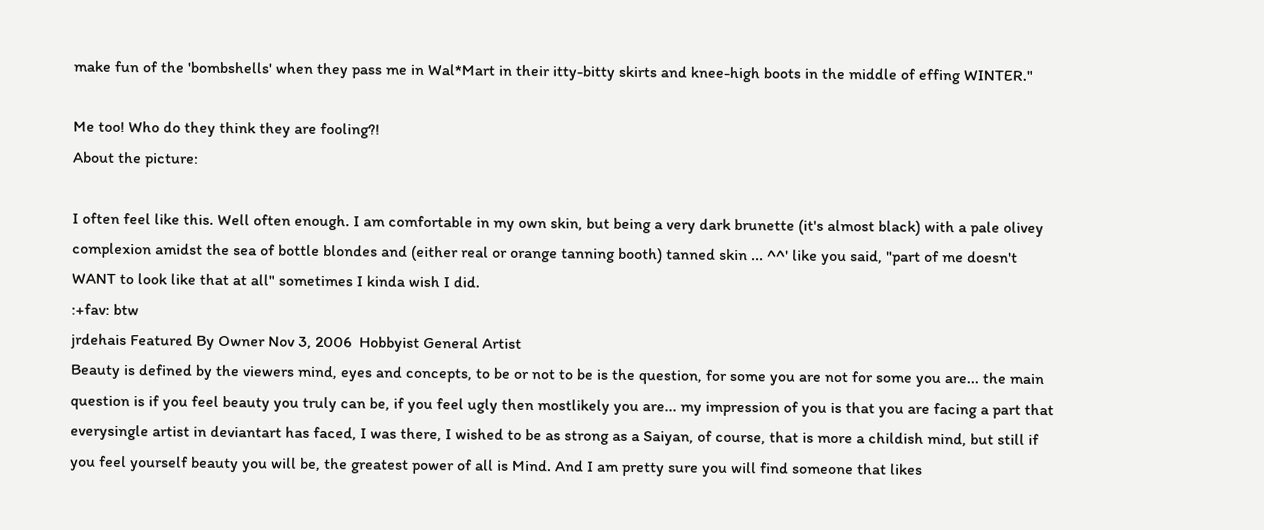make fun of the 'bombshells' when they pass me in Wal*Mart in their itty-bitty skirts and knee-high boots in the middle of effing WINTER."

Me too! Who do they think they are fooling?!
About the picture:

I often feel like this. Well often enough. I am comfortable in my own skin, but being a very dark brunette (it's almost black) with a pale olivey complexion amidst the sea of bottle blondes and (either real or orange tanning booth) tanned skin ... ^^' like you said, "part of me doesn't WANT to look like that at all" sometimes I kinda wish I did.
:+fav: btw
jrdehais Featured By Owner Nov 3, 2006  Hobbyist General Artist
Beauty is defined by the viewers mind, eyes and concepts, to be or not to be is the question, for some you are not for some you are... the main question is if you feel beauty you truly can be, if you feel ugly then mostlikely you are... my impression of you is that you are facing a part that everysingle artist in deviantart has faced, I was there, I wished to be as strong as a Saiyan, of course, that is more a childish mind, but still if you feel yourself beauty you will be, the greatest power of all is Mind. And I am pretty sure you will find someone that likes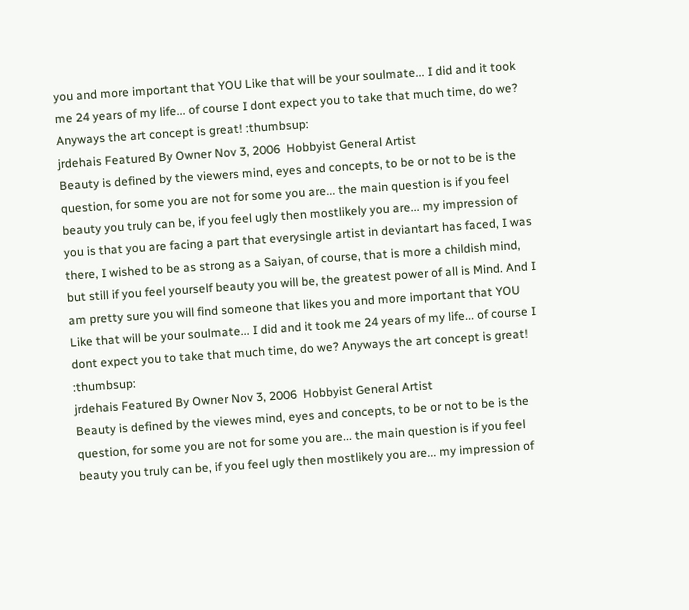you and more important that YOU Like that will be your soulmate... I did and it took me 24 years of my life... of course I dont expect you to take that much time, do we? Anyways the art concept is great! :thumbsup:
jrdehais Featured By Owner Nov 3, 2006  Hobbyist General Artist
Beauty is defined by the viewers mind, eyes and concepts, to be or not to be is the question, for some you are not for some you are... the main question is if you feel beauty you truly can be, if you feel ugly then mostlikely you are... my impression of you is that you are facing a part that everysingle artist in deviantart has faced, I was there, I wished to be as strong as a Saiyan, of course, that is more a childish mind, but still if you feel yourself beauty you will be, the greatest power of all is Mind. And I am pretty sure you will find someone that likes you and more important that YOU Like that will be your soulmate... I did and it took me 24 years of my life... of course I dont expect you to take that much time, do we? Anyways the art concept is great! :thumbsup:
jrdehais Featured By Owner Nov 3, 2006  Hobbyist General Artist
Beauty is defined by the viewes mind, eyes and concepts, to be or not to be is the question, for some you are not for some you are... the main question is if you feel beauty you truly can be, if you feel ugly then mostlikely you are... my impression of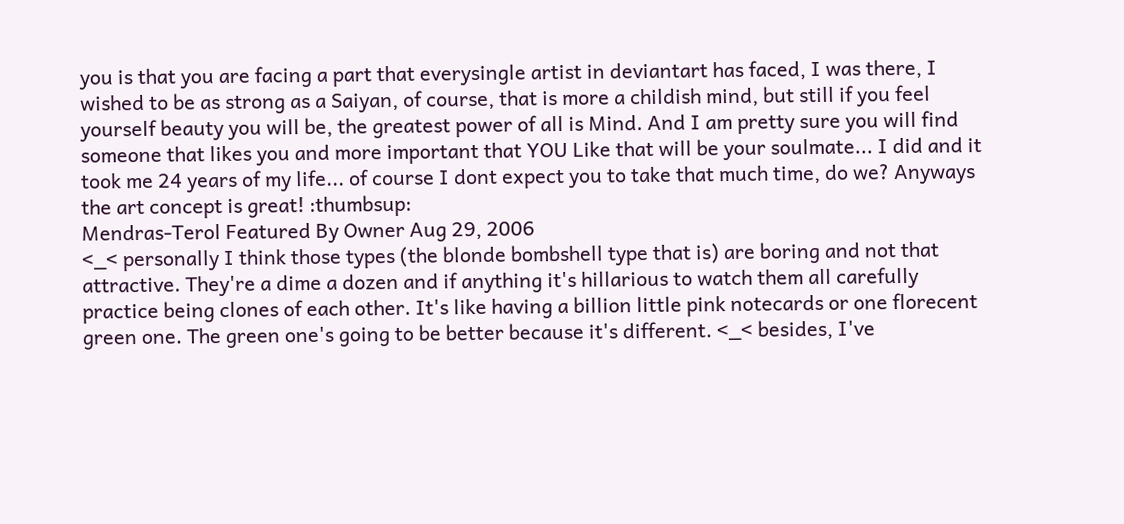you is that you are facing a part that everysingle artist in deviantart has faced, I was there, I wished to be as strong as a Saiyan, of course, that is more a childish mind, but still if you feel yourself beauty you will be, the greatest power of all is Mind. And I am pretty sure you will find someone that likes you and more important that YOU Like that will be your soulmate... I did and it took me 24 years of my life... of course I dont expect you to take that much time, do we? Anyways the art concept is great! :thumbsup:
Mendras-Terol Featured By Owner Aug 29, 2006
<_< personally I think those types (the blonde bombshell type that is) are boring and not that attractive. They're a dime a dozen and if anything it's hillarious to watch them all carefully practice being clones of each other. It's like having a billion little pink notecards or one florecent green one. The green one's going to be better because it's different. <_< besides, I've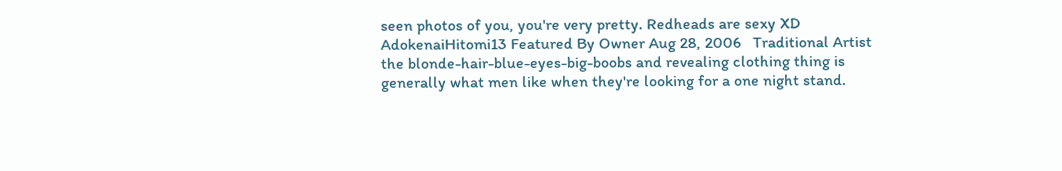seen photos of you, you're very pretty. Redheads are sexy XD
AdokenaiHitomi13 Featured By Owner Aug 28, 2006   Traditional Artist
the blonde-hair-blue-eyes-big-boobs and revealing clothing thing is generally what men like when they're looking for a one night stand.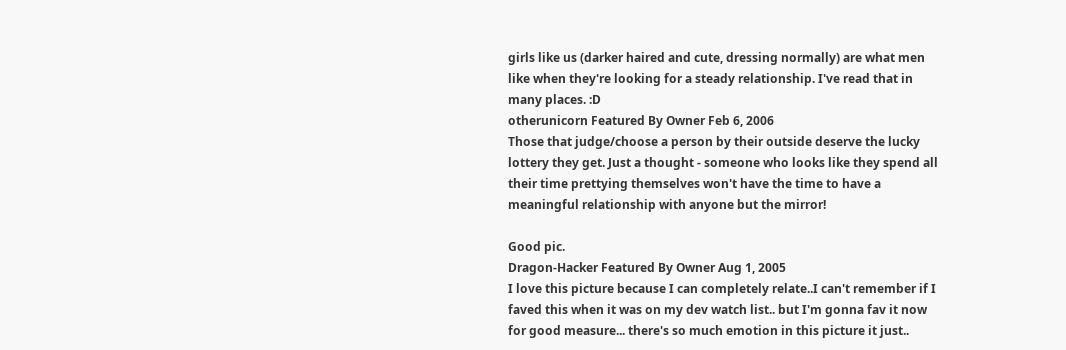girls like us (darker haired and cute, dressing normally) are what men like when they're looking for a steady relationship. I've read that in many places. :D
otherunicorn Featured By Owner Feb 6, 2006
Those that judge/choose a person by their outside deserve the lucky lottery they get. Just a thought - someone who looks like they spend all their time prettying themselves won't have the time to have a meaningful relationship with anyone but the mirror!

Good pic.
Dragon-Hacker Featured By Owner Aug 1, 2005
I love this picture because I can completely relate..I can't remember if I faved this when it was on my dev watch list.. but I'm gonna fav it now for good measure... there's so much emotion in this picture it just..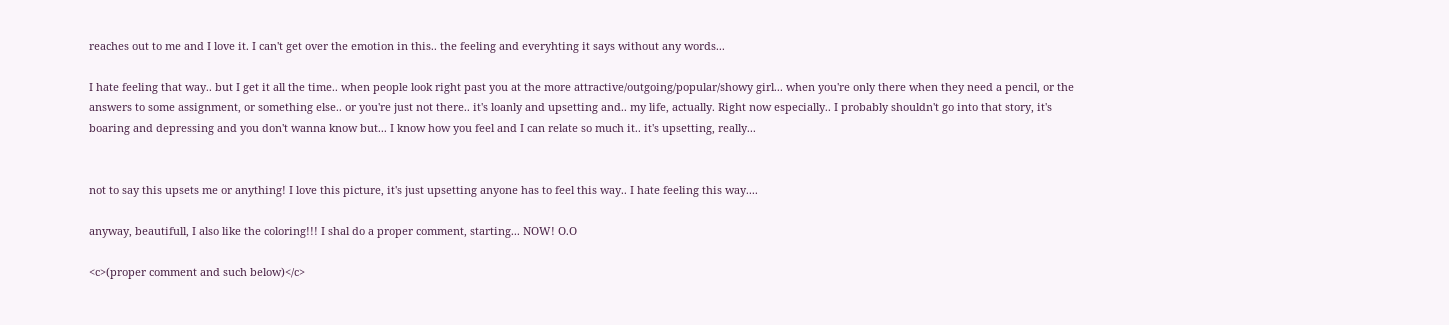reaches out to me and I love it. I can't get over the emotion in this.. the feeling and everyhting it says without any words...

I hate feeling that way.. but I get it all the time.. when people look right past you at the more attractive/outgoing/popular/showy girl... when you're only there when they need a pencil, or the answers to some assignment, or something else.. or you're just not there.. it's loanly and upsetting and.. my life, actually. Right now especially.. I probably shouldn't go into that story, it's boaring and depressing and you don't wanna know but... I know how you feel and I can relate so much it.. it's upsetting, really...


not to say this upsets me or anything! I love this picture, it's just upsetting anyone has to feel this way.. I hate feeling this way....

anyway, beautifull, I also like the coloring!!! I shal do a proper comment, starting... NOW! O.O

<c>(proper comment and such below)</c>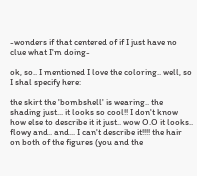-wonders if that centered of if I just have no clue what I'm doing-

ok, so.. I mentioned I love the coloring.. well, so I shal specify here:

the skirt the 'bombshell' is wearing.. the shading just... it looks so cool!! I don't know how else to describe it it just.. wow O.O it looks.. flowy and.. and... I can't describe it!!!! the hair on both of the figures (you and the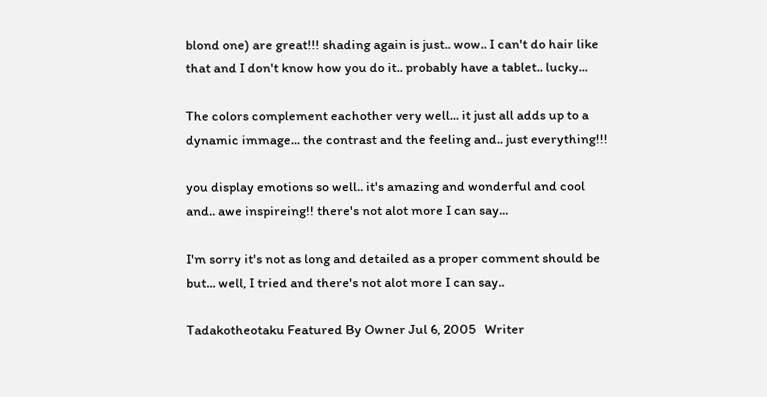blond one) are great!!! shading again is just.. wow.. I can't do hair like that and I don't know how you do it.. probably have a tablet.. lucky...

The colors complement eachother very well... it just all adds up to a dynamic immage... the contrast and the feeling and.. just everything!!!

you display emotions so well.. it's amazing and wonderful and cool and.. awe inspireing!! there's not alot more I can say...

I'm sorry it's not as long and detailed as a proper comment should be but... well, I tried and there's not alot more I can say..

Tadakotheotaku Featured By Owner Jul 6, 2005   Writer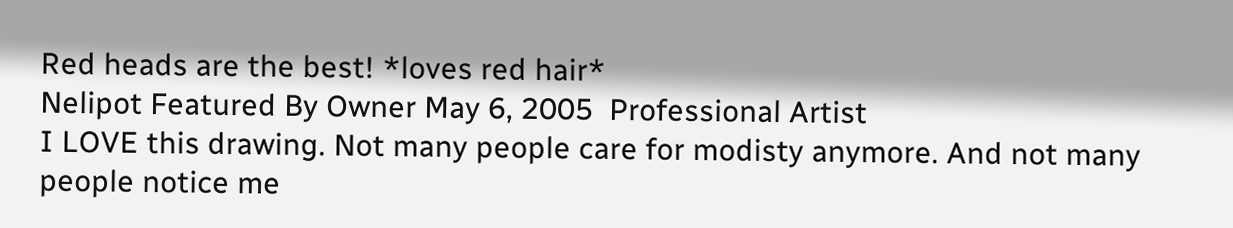Red heads are the best! *loves red hair*
Nelipot Featured By Owner May 6, 2005  Professional Artist
I LOVE this drawing. Not many people care for modisty anymore. And not many people notice me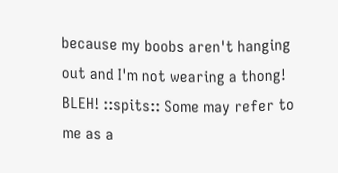because my boobs aren't hanging out and I'm not wearing a thong! BLEH! ::spits:: Some may refer to me as a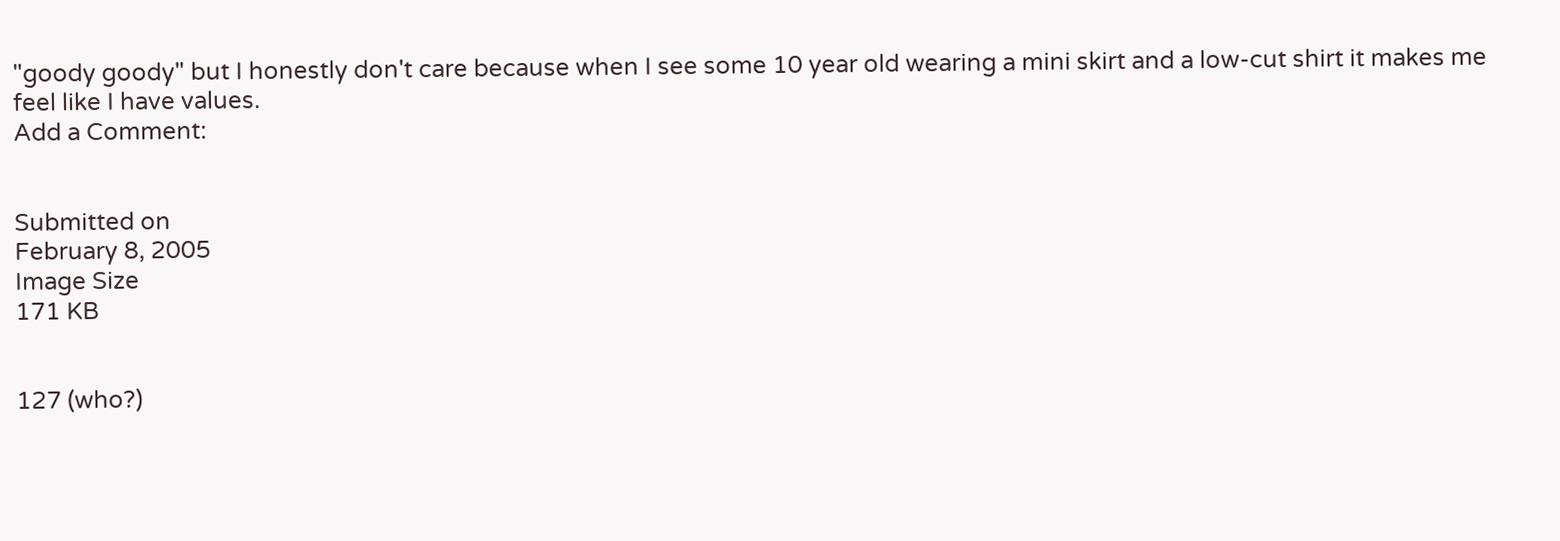"goody goody" but I honestly don't care because when I see some 10 year old wearing a mini skirt and a low-cut shirt it makes me feel like I have values.
Add a Comment:


Submitted on
February 8, 2005
Image Size
171 KB


127 (who?)